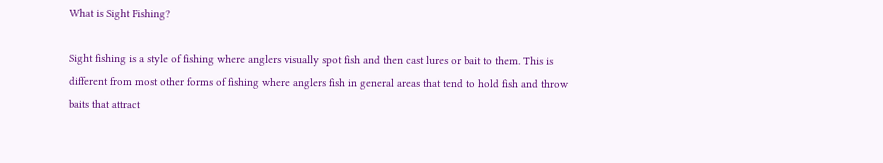What is Sight Fishing?

Sight fishing is a style of fishing where anglers visually spot fish and then cast lures or bait to them. This is different from most other forms of fishing where anglers fish in general areas that tend to hold fish and throw baits that attract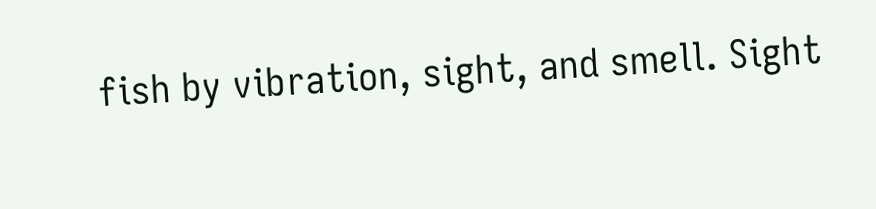fish by vibration, sight, and smell. Sight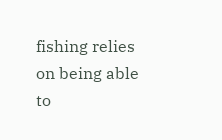fishing relies on being able to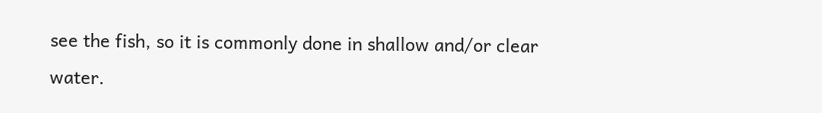see the fish, so it is commonly done in shallow and/or clear water.